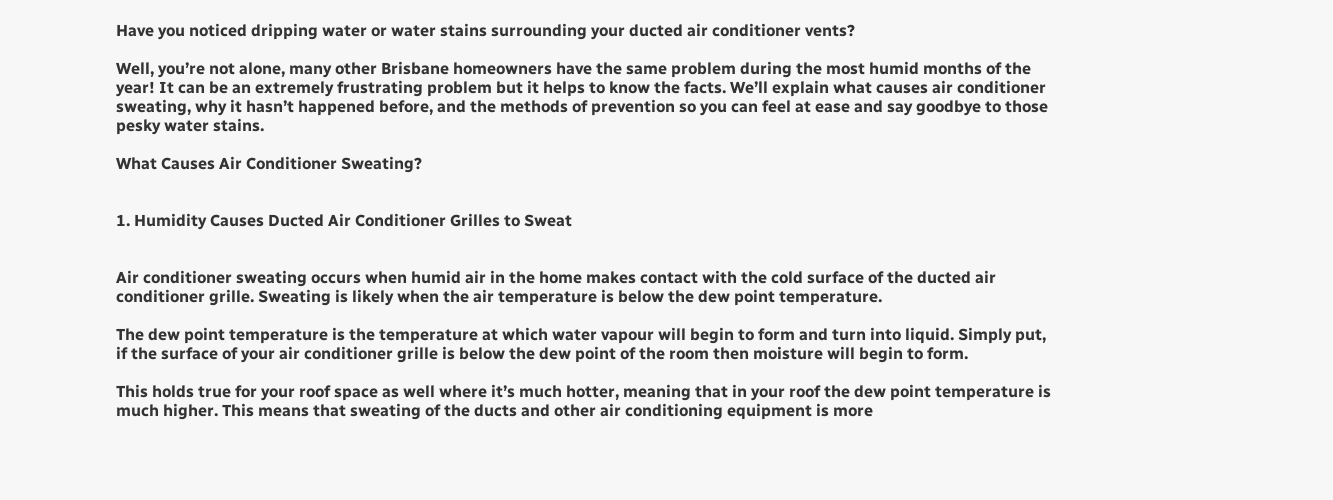Have you noticed dripping water or water stains surrounding your ducted air conditioner vents?

Well, you’re not alone, many other Brisbane homeowners have the same problem during the most humid months of the year! It can be an extremely frustrating problem but it helps to know the facts. We’ll explain what causes air conditioner sweating, why it hasn’t happened before, and the methods of prevention so you can feel at ease and say goodbye to those pesky water stains.

What Causes Air Conditioner Sweating?


1. Humidity Causes Ducted Air Conditioner Grilles to Sweat


Air conditioner sweating occurs when humid air in the home makes contact with the cold surface of the ducted air conditioner grille. Sweating is likely when the air temperature is below the dew point temperature.

The dew point temperature is the temperature at which water vapour will begin to form and turn into liquid. Simply put, if the surface of your air conditioner grille is below the dew point of the room then moisture will begin to form.

This holds true for your roof space as well where it’s much hotter, meaning that in your roof the dew point temperature is much higher. This means that sweating of the ducts and other air conditioning equipment is more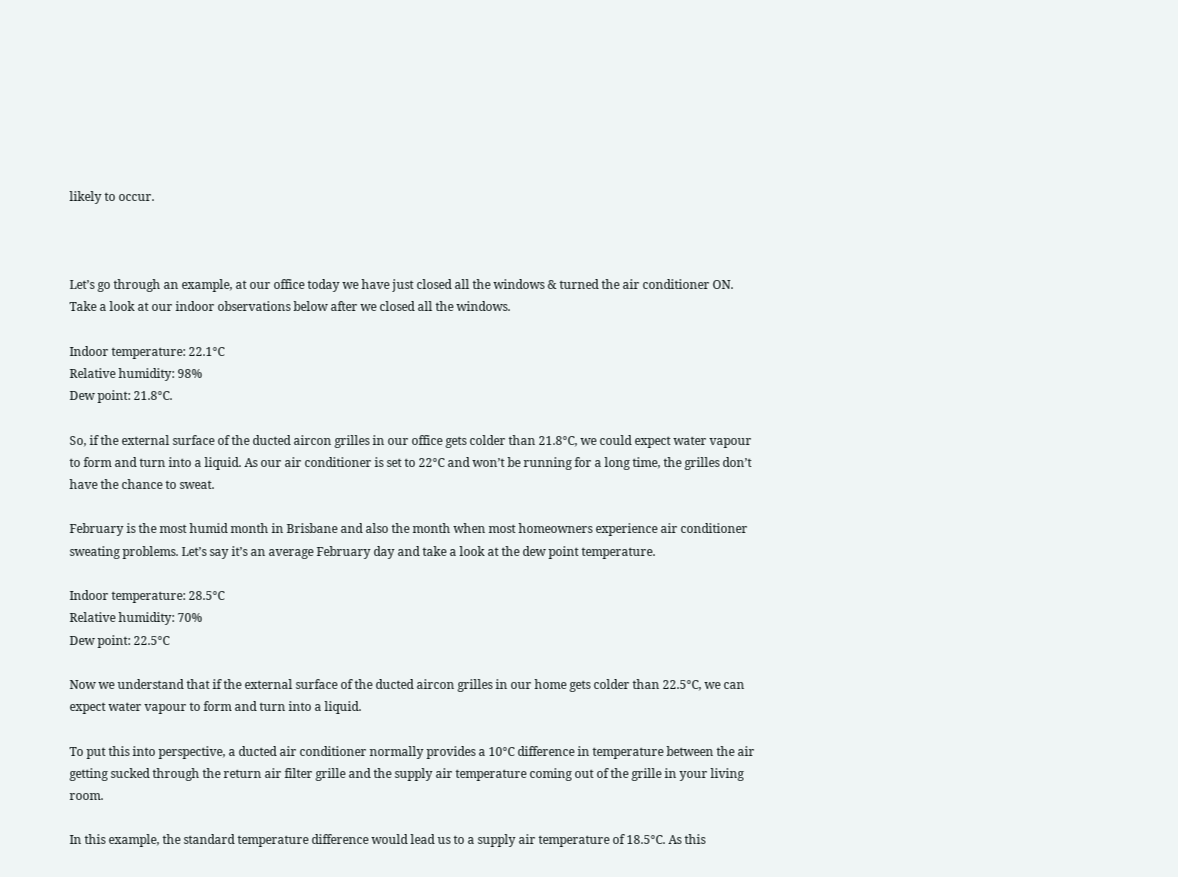likely to occur.



Let’s go through an example, at our office today we have just closed all the windows & turned the air conditioner ON. Take a look at our indoor observations below after we closed all the windows.

Indoor temperature: 22.1°C
Relative humidity: 98%
Dew point: 21.8°C.

So, if the external surface of the ducted aircon grilles in our office gets colder than 21.8°C, we could expect water vapour to form and turn into a liquid. As our air conditioner is set to 22°C and won’t be running for a long time, the grilles don’t have the chance to sweat.

February is the most humid month in Brisbane and also the month when most homeowners experience air conditioner sweating problems. Let’s say it’s an average February day and take a look at the dew point temperature.

Indoor temperature: 28.5°C
Relative humidity: 70%
Dew point: 22.5°C

Now we understand that if the external surface of the ducted aircon grilles in our home gets colder than 22.5°C, we can expect water vapour to form and turn into a liquid.

To put this into perspective, a ducted air conditioner normally provides a 10°C difference in temperature between the air getting sucked through the return air filter grille and the supply air temperature coming out of the grille in your living room.

In this example, the standard temperature difference would lead us to a supply air temperature of 18.5°C. As this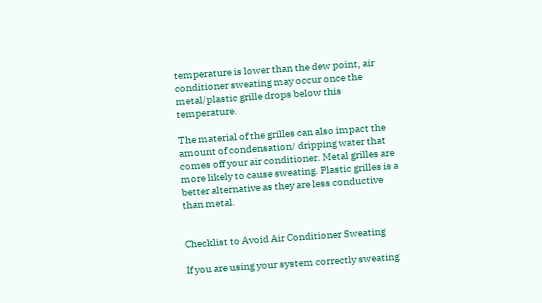temperature is lower than the dew point, air conditioner sweating may occur once the metal/plastic grille drops below this temperature.

The material of the grilles can also impact the amount of condensation/ dripping water that comes off your air conditioner. Metal grilles are more likely to cause sweating. Plastic grilles is a better alternative as they are less conductive than metal.


Checklist to Avoid Air Conditioner Sweating

If you are using your system correctly sweating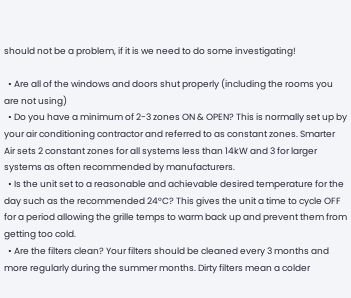should not be a problem, if it is we need to do some investigating!

  • Are all of the windows and doors shut properly (including the rooms you are not using)
  • Do you have a minimum of 2-3 zones ON & OPEN? This is normally set up by your air conditioning contractor and referred to as constant zones. Smarter Air sets 2 constant zones for all systems less than 14kW and 3 for larger systems as often recommended by manufacturers.
  • Is the unit set to a reasonable and achievable desired temperature for the day such as the recommended 24°C? This gives the unit a time to cycle OFF for a period allowing the grille temps to warm back up and prevent them from getting too cold.
  • Are the filters clean? Your filters should be cleaned every 3 months and more regularly during the summer months. Dirty filters mean a colder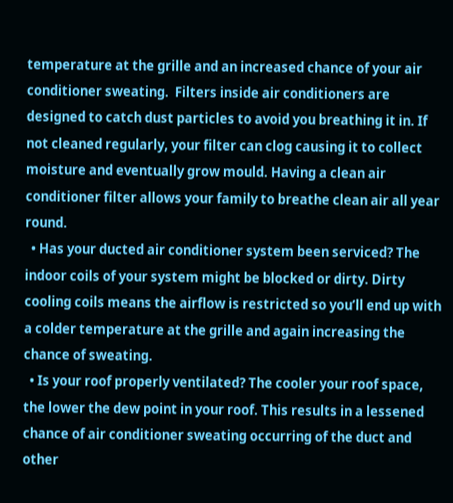temperature at the grille and an increased chance of your air conditioner sweating.  Filters inside air conditioners are designed to catch dust particles to avoid you breathing it in. If not cleaned regularly, your filter can clog causing it to collect moisture and eventually grow mould. Having a clean air conditioner filter allows your family to breathe clean air all year round.
  • Has your ducted air conditioner system been serviced? The indoor coils of your system might be blocked or dirty. Dirty cooling coils means the airflow is restricted so you’ll end up with a colder temperature at the grille and again increasing the chance of sweating.
  • Is your roof properly ventilated? The cooler your roof space, the lower the dew point in your roof. This results in a lessened chance of air conditioner sweating occurring of the duct and other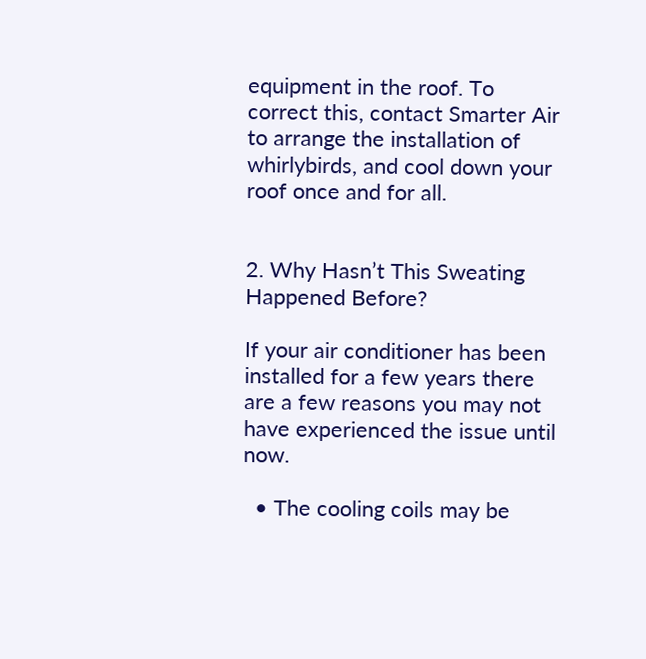equipment in the roof. To correct this, contact Smarter Air to arrange the installation of whirlybirds, and cool down your roof once and for all.


2. Why Hasn’t This Sweating Happened Before?

If your air conditioner has been installed for a few years there are a few reasons you may not have experienced the issue until now.

  • The cooling coils may be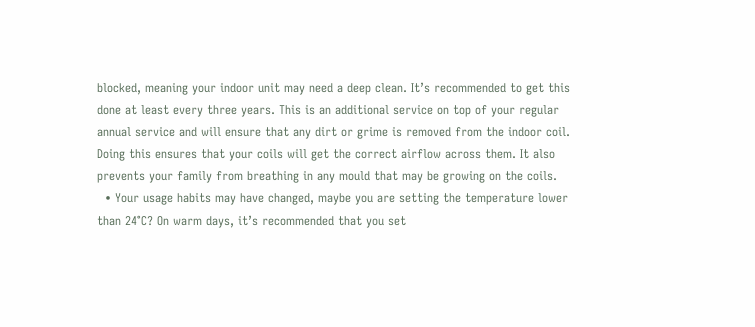blocked, meaning your indoor unit may need a deep clean. It’s recommended to get this done at least every three years. This is an additional service on top of your regular annual service and will ensure that any dirt or grime is removed from the indoor coil. Doing this ensures that your coils will get the correct airflow across them. It also prevents your family from breathing in any mould that may be growing on the coils.
  • Your usage habits may have changed, maybe you are setting the temperature lower than 24°C? On warm days, it’s recommended that you set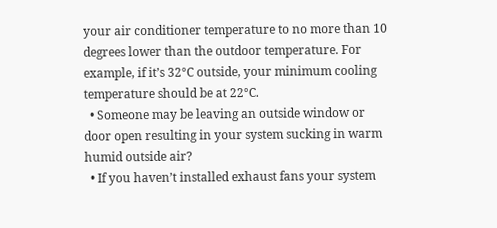your air conditioner temperature to no more than 10 degrees lower than the outdoor temperature. For example, if it’s 32°C outside, your minimum cooling temperature should be at 22°C.
  • Someone may be leaving an outside window or door open resulting in your system sucking in warm humid outside air?
  • If you haven’t installed exhaust fans your system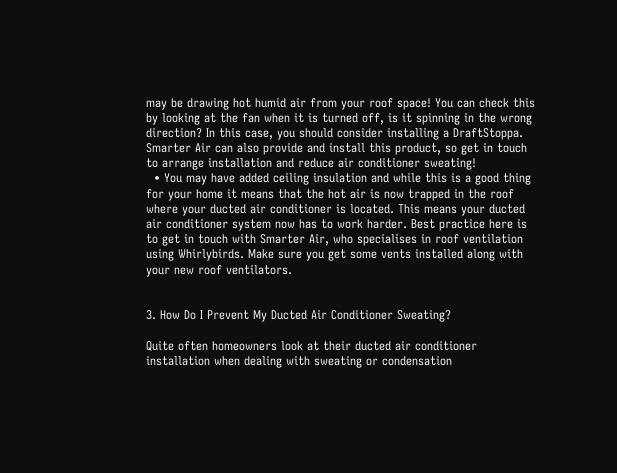may be drawing hot humid air from your roof space! You can check this by looking at the fan when it is turned off, is it spinning in the wrong direction? In this case, you should consider installing a DraftStoppa. Smarter Air can also provide and install this product, so get in touch to arrange installation and reduce air conditioner sweating!
  • You may have added ceiling insulation and while this is a good thing for your home it means that the hot air is now trapped in the roof where your ducted air conditioner is located. This means your ducted air conditioner system now has to work harder. Best practice here is to get in touch with Smarter Air, who specialises in roof ventilation using Whirlybirds. Make sure you get some vents installed along with your new roof ventilators.


3. How Do I Prevent My Ducted Air Conditioner Sweating?

Quite often homeowners look at their ducted air conditioner installation when dealing with sweating or condensation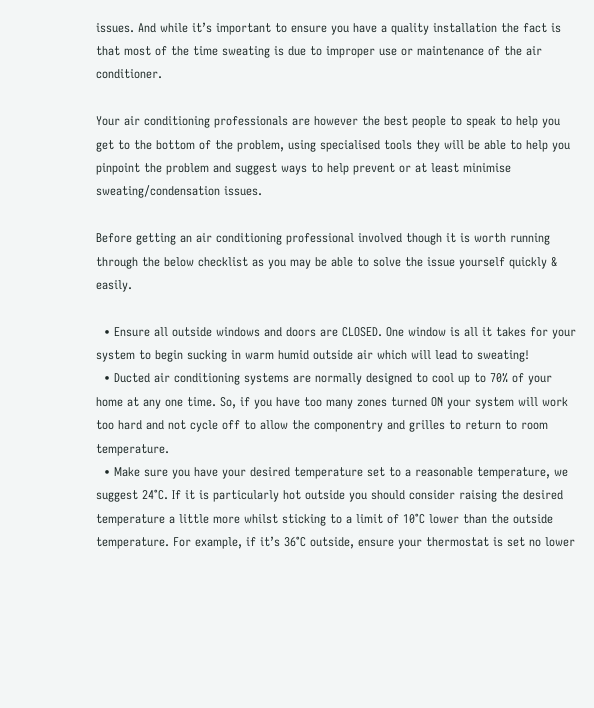issues. And while it’s important to ensure you have a quality installation the fact is that most of the time sweating is due to improper use or maintenance of the air conditioner.

Your air conditioning professionals are however the best people to speak to help you get to the bottom of the problem, using specialised tools they will be able to help you pinpoint the problem and suggest ways to help prevent or at least minimise sweating/condensation issues.

Before getting an air conditioning professional involved though it is worth running through the below checklist as you may be able to solve the issue yourself quickly & easily.

  • Ensure all outside windows and doors are CLOSED. One window is all it takes for your system to begin sucking in warm humid outside air which will lead to sweating!
  • Ducted air conditioning systems are normally designed to cool up to 70% of your home at any one time. So, if you have too many zones turned ON your system will work too hard and not cycle off to allow the componentry and grilles to return to room temperature.
  • Make sure you have your desired temperature set to a reasonable temperature, we suggest 24°C. If it is particularly hot outside you should consider raising the desired temperature a little more whilst sticking to a limit of 10°C lower than the outside temperature. For example, if it’s 36°C outside, ensure your thermostat is set no lower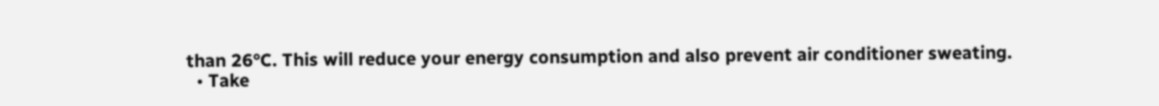than 26°C. This will reduce your energy consumption and also prevent air conditioner sweating.
  • Take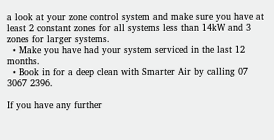a look at your zone control system and make sure you have at least 2 constant zones for all systems less than 14kW and 3 zones for larger systems.
  • Make you have had your system serviced in the last 12 months.
  • Book in for a deep clean with Smarter Air by calling 07 3067 2396.

If you have any further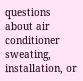questions about air conditioner sweating, installation, or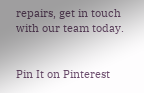repairs, get in touch with our team today.


Pin It on Pinterest